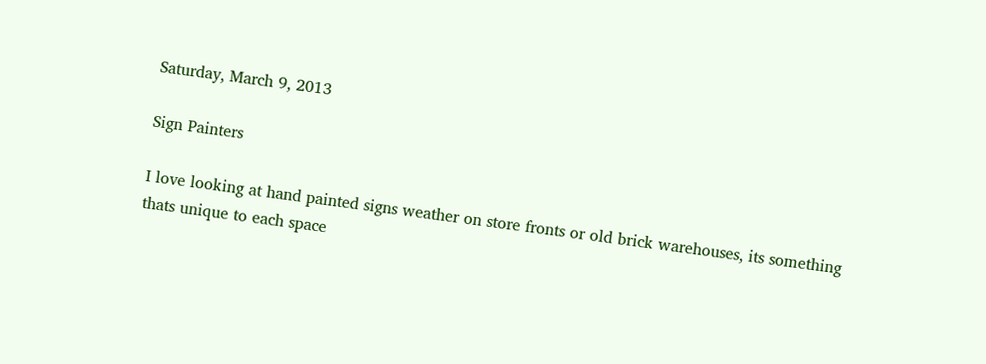Saturday, March 9, 2013

Sign Painters

I love looking at hand painted signs weather on store fronts or old brick warehouses, its something thats unique to each space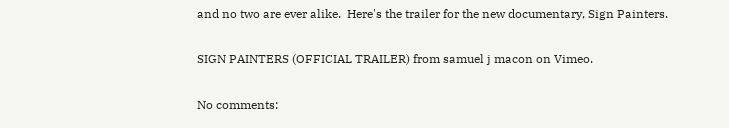and no two are ever alike.  Here's the trailer for the new documentary, Sign Painters.

SIGN PAINTERS (OFFICIAL TRAILER) from samuel j macon on Vimeo.

No comments: